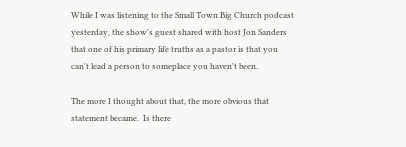While I was listening to the Small Town Big Church podcast yesterday, the show's guest shared with host Jon Sanders that one of his primary life truths as a pastor is that you can't lead a person to someplace you haven't been.

The more I thought about that, the more obvious that statement became.  Is there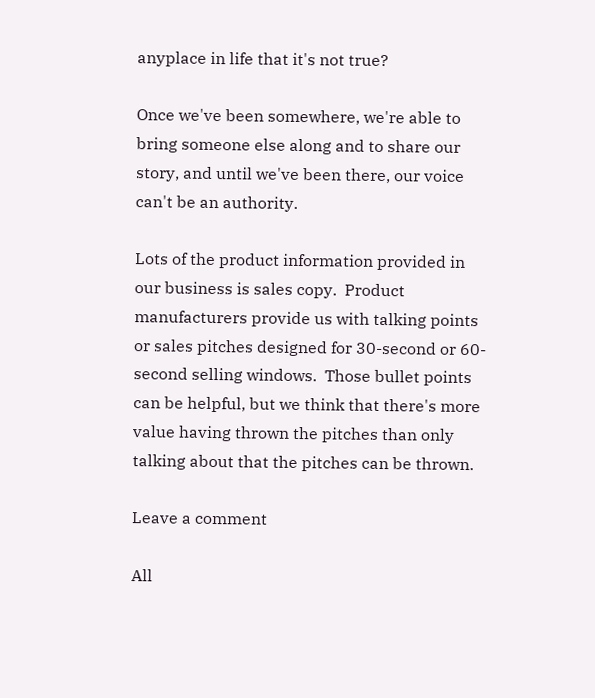anyplace in life that it's not true?

Once we've been somewhere, we're able to bring someone else along and to share our story, and until we've been there, our voice can't be an authority.

Lots of the product information provided in our business is sales copy.  Product manufacturers provide us with talking points or sales pitches designed for 30-second or 60-second selling windows.  Those bullet points can be helpful, but we think that there's more value having thrown the pitches than only talking about that the pitches can be thrown.

Leave a comment

All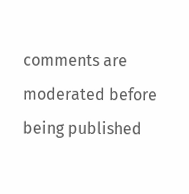comments are moderated before being published